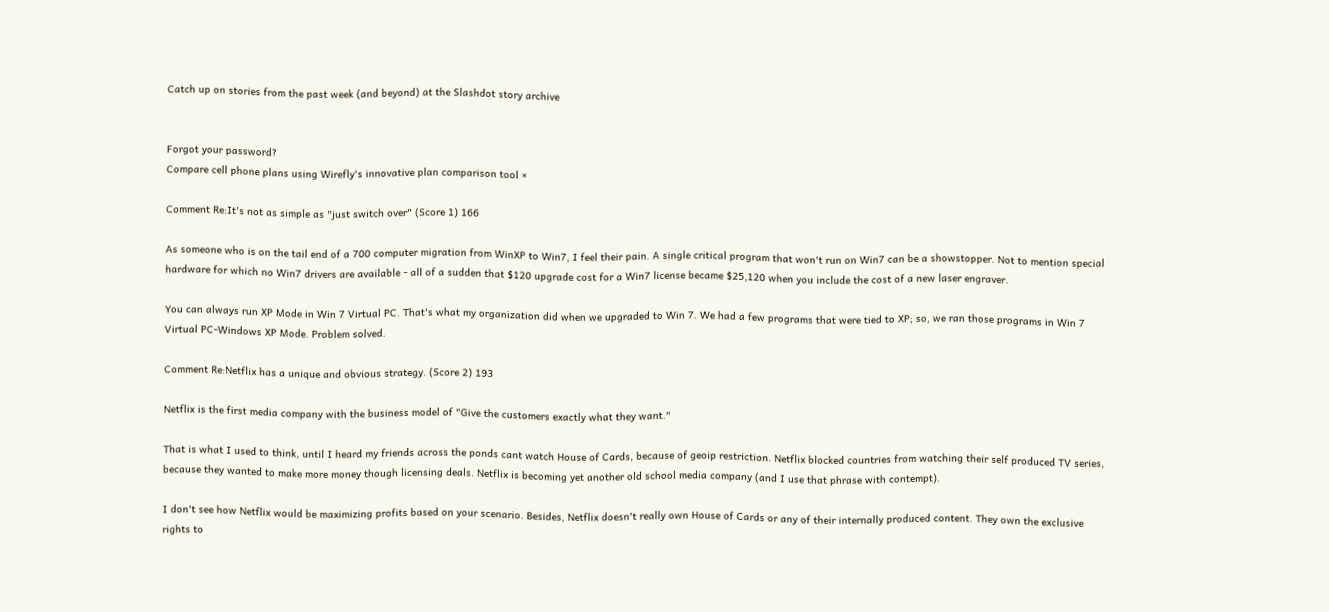Catch up on stories from the past week (and beyond) at the Slashdot story archive


Forgot your password?
Compare cell phone plans using Wirefly's innovative plan comparison tool ×

Comment Re:It's not as simple as "just switch over" (Score 1) 166

As someone who is on the tail end of a 700 computer migration from WinXP to Win7, I feel their pain. A single critical program that won't run on Win7 can be a showstopper. Not to mention special hardware for which no Win7 drivers are available - all of a sudden that $120 upgrade cost for a Win7 license became $25,120 when you include the cost of a new laser engraver.

You can always run XP Mode in Win 7 Virtual PC. That's what my organization did when we upgraded to Win 7. We had a few programs that were tied to XP; so, we ran those programs in Win 7 Virtual PC-Windows XP Mode. Problem solved.

Comment Re:Netflix has a unique and obvious strategy. (Score 2) 193

Netflix is the first media company with the business model of "Give the customers exactly what they want."

That is what I used to think, until I heard my friends across the ponds cant watch House of Cards, because of geoip restriction. Netflix blocked countries from watching their self produced TV series, because they wanted to make more money though licensing deals. Netflix is becoming yet another old school media company (and I use that phrase with contempt).

I don't see how Netflix would be maximizing profits based on your scenario. Besides, Netflix doesn't really own House of Cards or any of their internally produced content. They own the exclusive rights to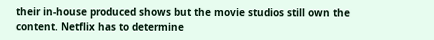their in-house produced shows but the movie studios still own the content. Netflix has to determine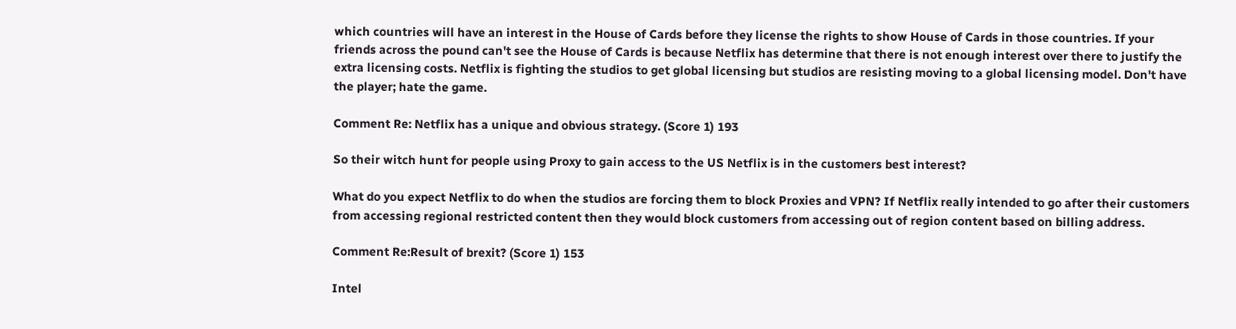which countries will have an interest in the House of Cards before they license the rights to show House of Cards in those countries. If your friends across the pound can't see the House of Cards is because Netflix has determine that there is not enough interest over there to justify the extra licensing costs. Netflix is fighting the studios to get global licensing but studios are resisting moving to a global licensing model. Don't have the player; hate the game.

Comment Re: Netflix has a unique and obvious strategy. (Score 1) 193

So their witch hunt for people using Proxy to gain access to the US Netflix is in the customers best interest?

What do you expect Netflix to do when the studios are forcing them to block Proxies and VPN? If Netflix really intended to go after their customers from accessing regional restricted content then they would block customers from accessing out of region content based on billing address.

Comment Re:Result of brexit? (Score 1) 153

Intel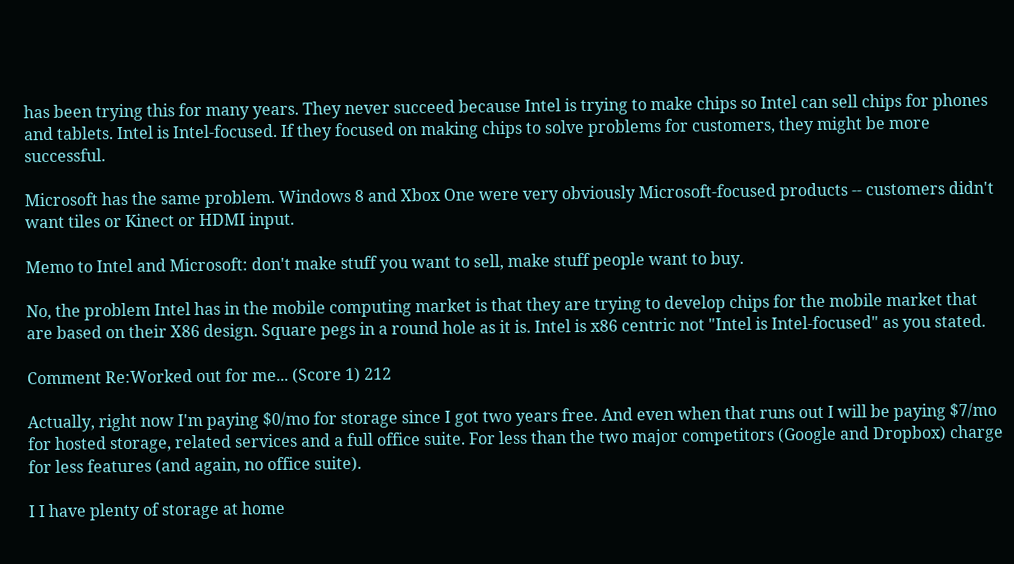has been trying this for many years. They never succeed because Intel is trying to make chips so Intel can sell chips for phones and tablets. Intel is Intel-focused. If they focused on making chips to solve problems for customers, they might be more successful.

Microsoft has the same problem. Windows 8 and Xbox One were very obviously Microsoft-focused products -- customers didn't want tiles or Kinect or HDMI input.

Memo to Intel and Microsoft: don't make stuff you want to sell, make stuff people want to buy.

No, the problem Intel has in the mobile computing market is that they are trying to develop chips for the mobile market that are based on their X86 design. Square pegs in a round hole as it is. Intel is x86 centric not "Intel is Intel-focused" as you stated.

Comment Re:Worked out for me... (Score 1) 212

Actually, right now I'm paying $0/mo for storage since I got two years free. And even when that runs out I will be paying $7/mo for hosted storage, related services and a full office suite. For less than the two major competitors (Google and Dropbox) charge for less features (and again, no office suite).

I I have plenty of storage at home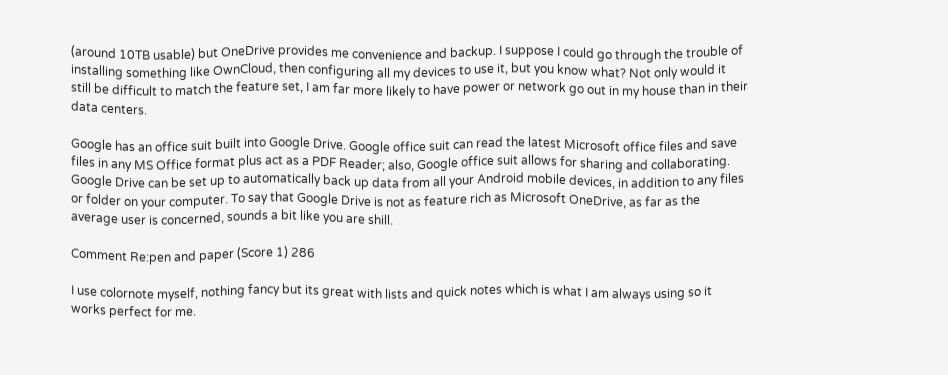(around 10TB usable) but OneDrive provides me convenience and backup. I suppose I could go through the trouble of installing something like OwnCloud, then configuring all my devices to use it, but you know what? Not only would it still be difficult to match the feature set, I am far more likely to have power or network go out in my house than in their data centers.

Google has an office suit built into Google Drive. Google office suit can read the latest Microsoft office files and save files in any MS Office format plus act as a PDF Reader; also, Google office suit allows for sharing and collaborating. Google Drive can be set up to automatically back up data from all your Android mobile devices, in addition to any files or folder on your computer. To say that Google Drive is not as feature rich as Microsoft OneDrive, as far as the average user is concerned, sounds a bit like you are shill.

Comment Re:pen and paper (Score 1) 286

I use colornote myself, nothing fancy but its great with lists and quick notes which is what I am always using so it works perfect for me.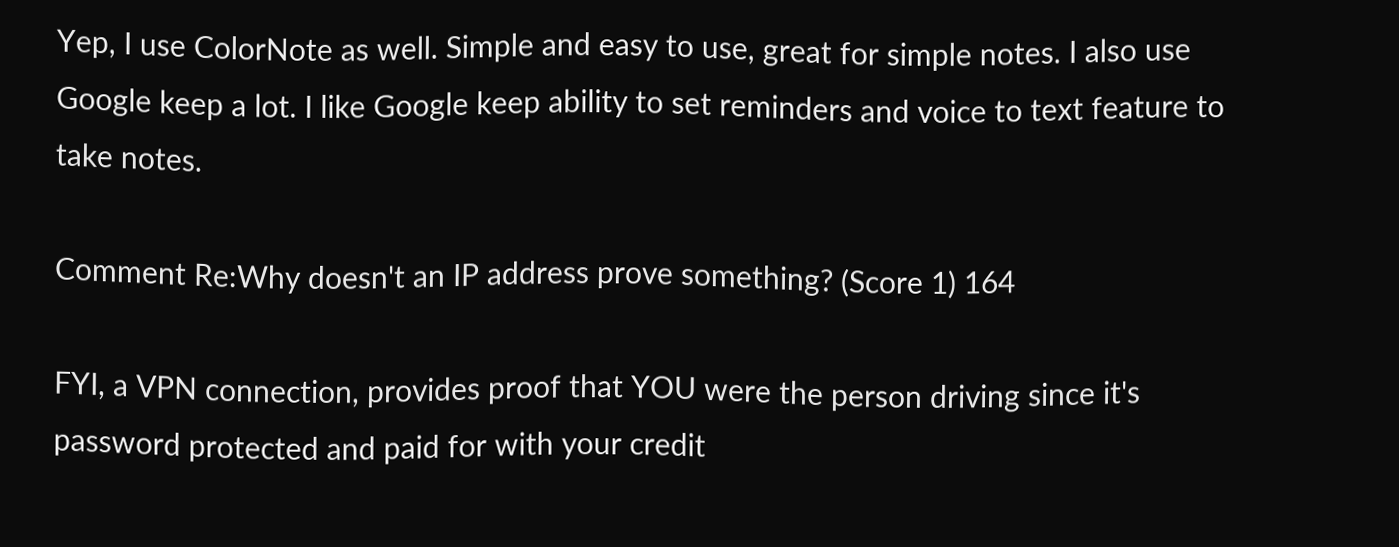Yep, I use ColorNote as well. Simple and easy to use, great for simple notes. I also use Google keep a lot. I like Google keep ability to set reminders and voice to text feature to take notes.

Comment Re:Why doesn't an IP address prove something? (Score 1) 164

FYI, a VPN connection, provides proof that YOU were the person driving since it's password protected and paid for with your credit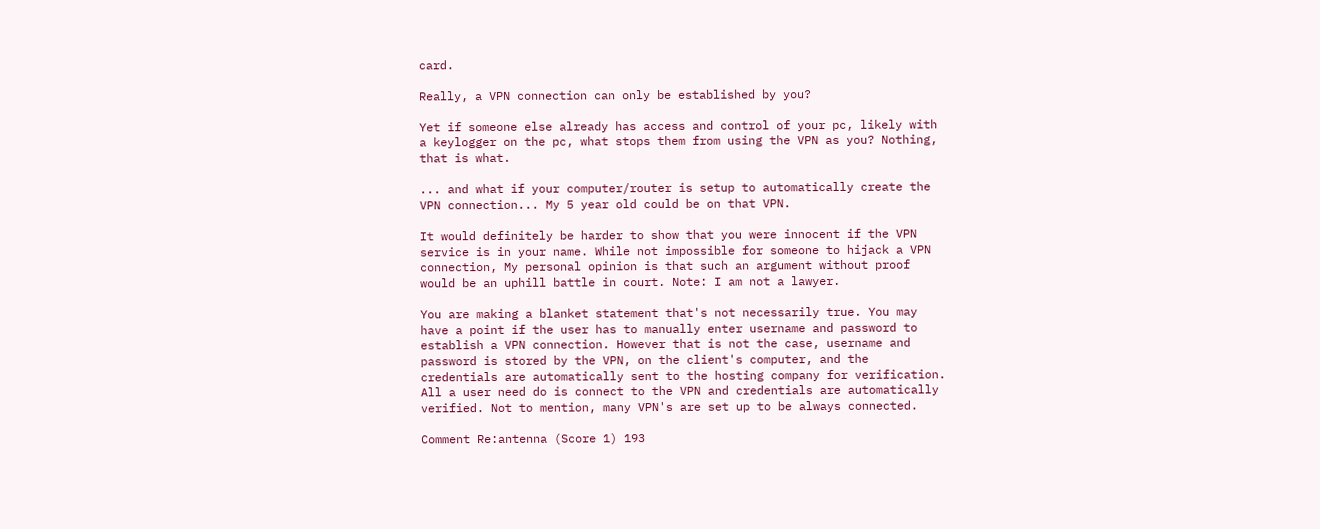card.

Really, a VPN connection can only be established by you?

Yet if someone else already has access and control of your pc, likely with a keylogger on the pc, what stops them from using the VPN as you? Nothing, that is what.

... and what if your computer/router is setup to automatically create the VPN connection... My 5 year old could be on that VPN.

It would definitely be harder to show that you were innocent if the VPN service is in your name. While not impossible for someone to hijack a VPN connection, My personal opinion is that such an argument without proof would be an uphill battle in court. Note: I am not a lawyer.

You are making a blanket statement that's not necessarily true. You may have a point if the user has to manually enter username and password to establish a VPN connection. However that is not the case, username and password is stored by the VPN, on the client's computer, and the credentials are automatically sent to the hosting company for verification. All a user need do is connect to the VPN and credentials are automatically verified. Not to mention, many VPN's are set up to be always connected.

Comment Re:antenna (Score 1) 193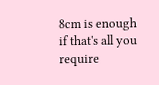8cm is enough if that's all you require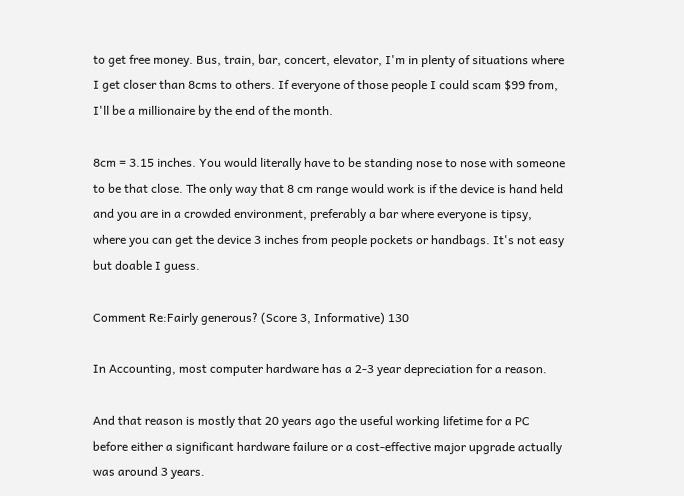to get free money. Bus, train, bar, concert, elevator, I'm in plenty of situations where I get closer than 8cms to others. If everyone of those people I could scam $99 from, I'll be a millionaire by the end of the month.

8cm = 3.15 inches. You would literally have to be standing nose to nose with someone to be that close. The only way that 8 cm range would work is if the device is hand held and you are in a crowded environment, preferably a bar where everyone is tipsy, where you can get the device 3 inches from people pockets or handbags. It's not easy but doable I guess.

Comment Re:Fairly generous? (Score 3, Informative) 130

In Accounting, most computer hardware has a 2-3 year depreciation for a reason.

And that reason is mostly that 20 years ago the useful working lifetime for a PC before either a significant hardware failure or a cost-effective major upgrade actually was around 3 years.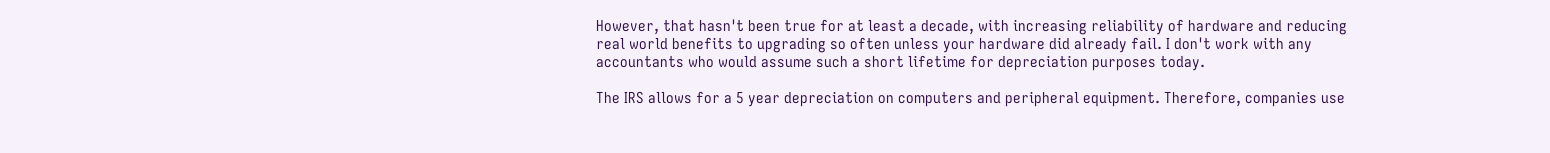However, that hasn't been true for at least a decade, with increasing reliability of hardware and reducing real world benefits to upgrading so often unless your hardware did already fail. I don't work with any accountants who would assume such a short lifetime for depreciation purposes today.

The IRS allows for a 5 year depreciation on computers and peripheral equipment. Therefore, companies use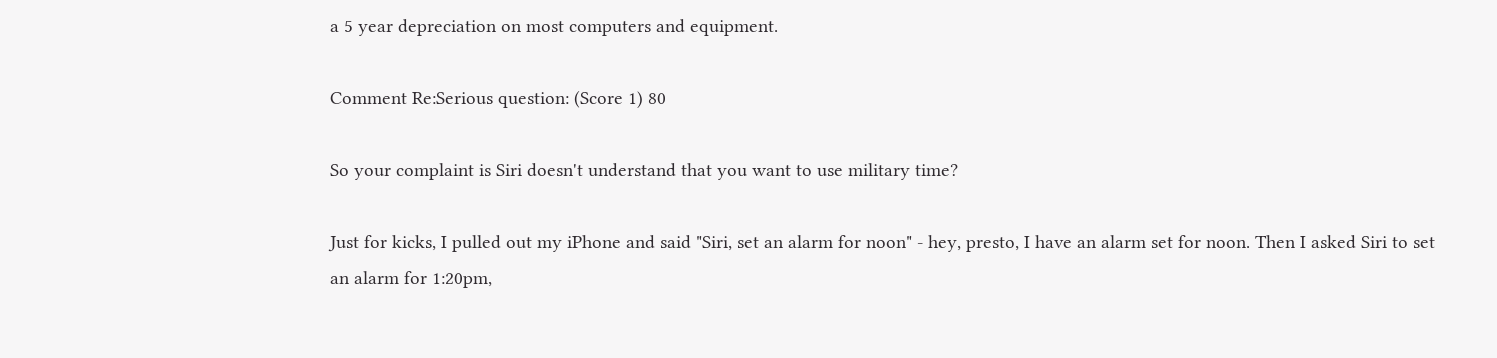a 5 year depreciation on most computers and equipment.

Comment Re:Serious question: (Score 1) 80

So your complaint is Siri doesn't understand that you want to use military time?

Just for kicks, I pulled out my iPhone and said "Siri, set an alarm for noon" - hey, presto, I have an alarm set for noon. Then I asked Siri to set an alarm for 1:20pm,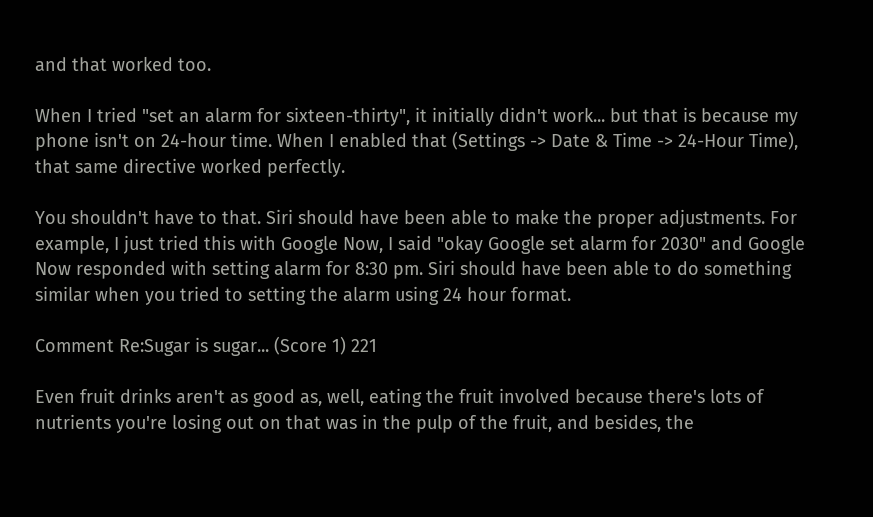and that worked too.

When I tried "set an alarm for sixteen-thirty", it initially didn't work... but that is because my phone isn't on 24-hour time. When I enabled that (Settings -> Date & Time -> 24-Hour Time), that same directive worked perfectly.

You shouldn't have to that. Siri should have been able to make the proper adjustments. For example, I just tried this with Google Now, I said "okay Google set alarm for 2030" and Google Now responded with setting alarm for 8:30 pm. Siri should have been able to do something similar when you tried to setting the alarm using 24 hour format.

Comment Re:Sugar is sugar... (Score 1) 221

Even fruit drinks aren't as good as, well, eating the fruit involved because there's lots of nutrients you're losing out on that was in the pulp of the fruit, and besides, the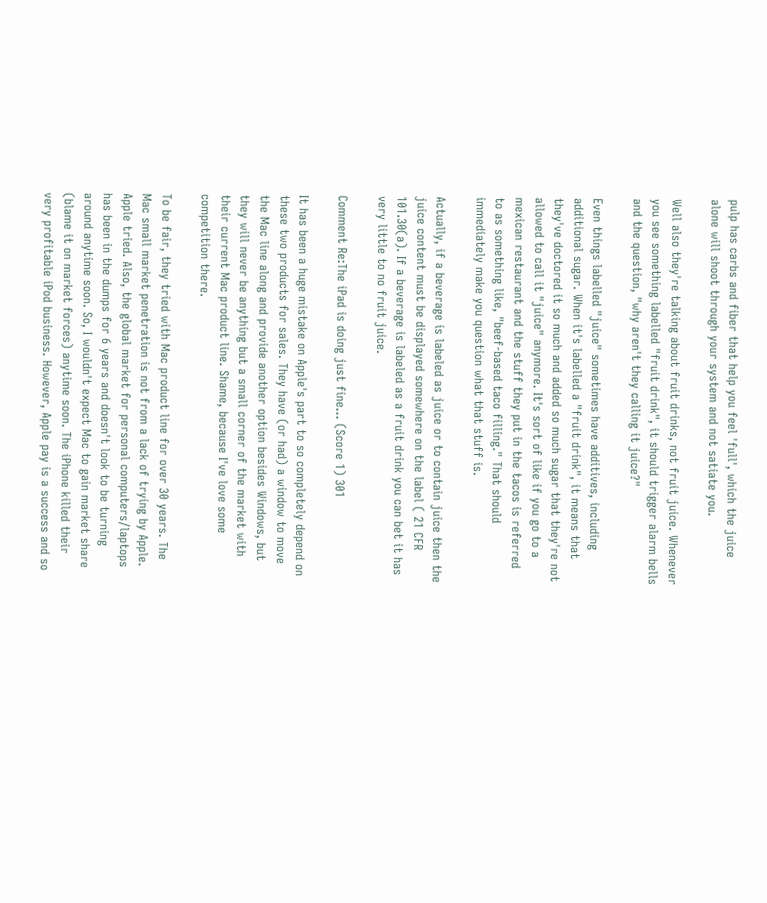pulp has carbs and fiber that help you feel 'full', which the juice alone will shoot through your system and not satiate you.

Well also they're talking about fruit drinks, not fruit juice. Whenever you see something labelled "fruit drink", it should trigger alarm bells and the question, "why aren't they calling it juice?"

Even things labelled "juice" sometimes have additives, including additional sugar. When it's labelled a "fruit drink", it means that they've doctored it so much and added so much sugar that they're not allowed to call it "juice" anymore. It's sort of like if you go to a mexican restaurant and the stuff they put in the tacos is referred to as something like, "beef-based taco filling." That should immediately make you question what that stuff is.

Actually, if a beverage is labeled as juice or to contain juice then the juice content must be displayed somewhere on the label ( 21 CFR 101.30(a). If a beverage is labeled as a fruit drink you can bet it has very little to no fruit juice.

Comment Re:The iPad is doing just fine... (Score 1) 301

It has been a huge mistake on Apple's part to so completely depend on these two products for sales. They have (or had) a window to move the Mac line along and provide another option besides Windows, but they will never be anything but a small corner of the market with their current Mac product line. Shame, because I've love some competition there.

To be fair, they tried with Mac product line for over 30 years. The Mac small market penetration is not from a lack of trying by Apple. Apple tried. Also, the global market for personal computers/laptops has been in the dumps for 6 years and doesn't look to be turning around anytime soon. So, I wouldn't expect Mac to gain market share (blame it on market forces) anytime soon. The iPhone killed their very profitable iPod business. However, Apple pay is a success and so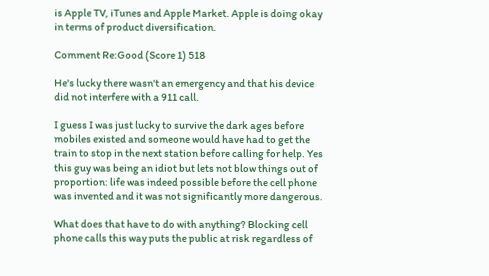is Apple TV, iTunes and Apple Market. Apple is doing okay in terms of product diversification.

Comment Re:Good (Score 1) 518

He's lucky there wasn't an emergency and that his device did not interfere with a 911 call.

I guess I was just lucky to survive the dark ages before mobiles existed and someone would have had to get the train to stop in the next station before calling for help. Yes this guy was being an idiot but lets not blow things out of proportion: life was indeed possible before the cell phone was invented and it was not significantly more dangerous.

What does that have to do with anything? Blocking cell phone calls this way puts the public at risk regardless of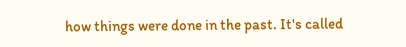how things were done in the past. It's called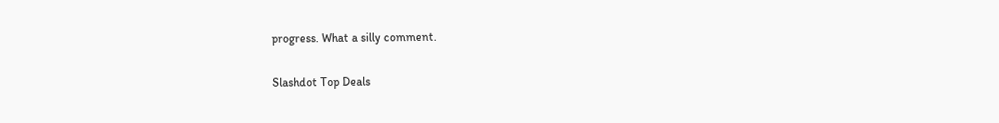progress. What a silly comment.

Slashdot Top Deals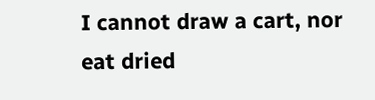I cannot draw a cart, nor eat dried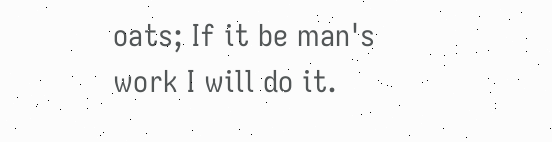oats; If it be man's work I will do it.